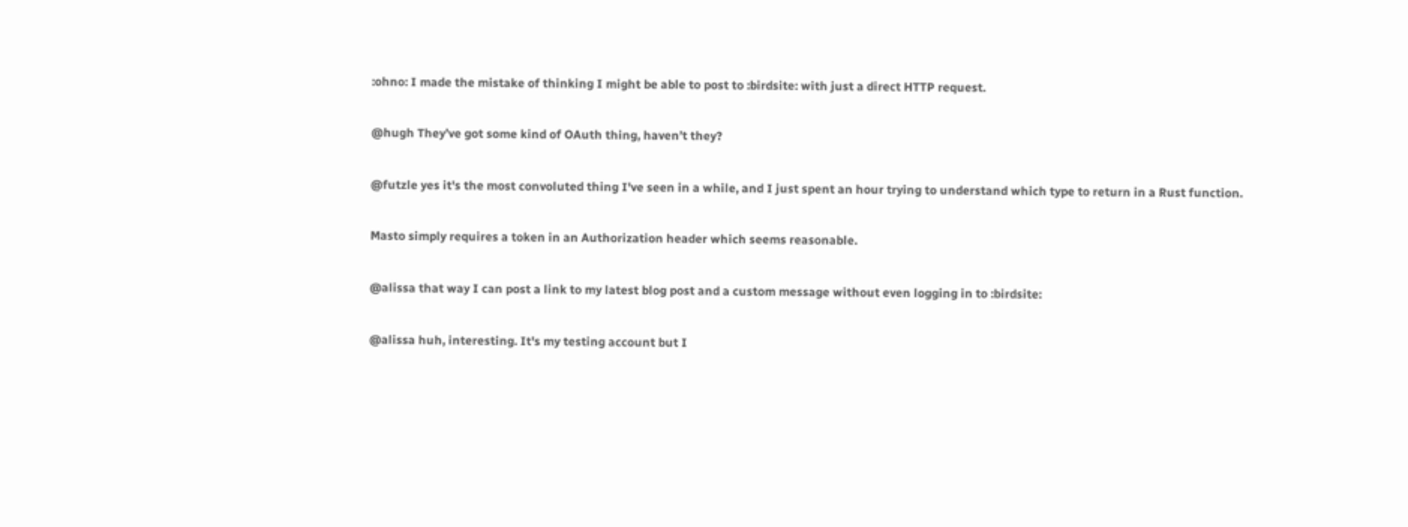:ohno: I made the mistake of thinking I might be able to post to :birdsite: with just a direct HTTP request.

@hugh They’ve got some kind of OAuth thing, haven’t they?

@futzle yes it's the most convoluted thing I've seen in a while, and I just spent an hour trying to understand which type to return in a Rust function.

Masto simply requires a token in an Authorization header which seems reasonable.

@alissa that way I can post a link to my latest blog post and a custom message without even logging in to :birdsite:

@alissa huh, interesting. It's my testing account but I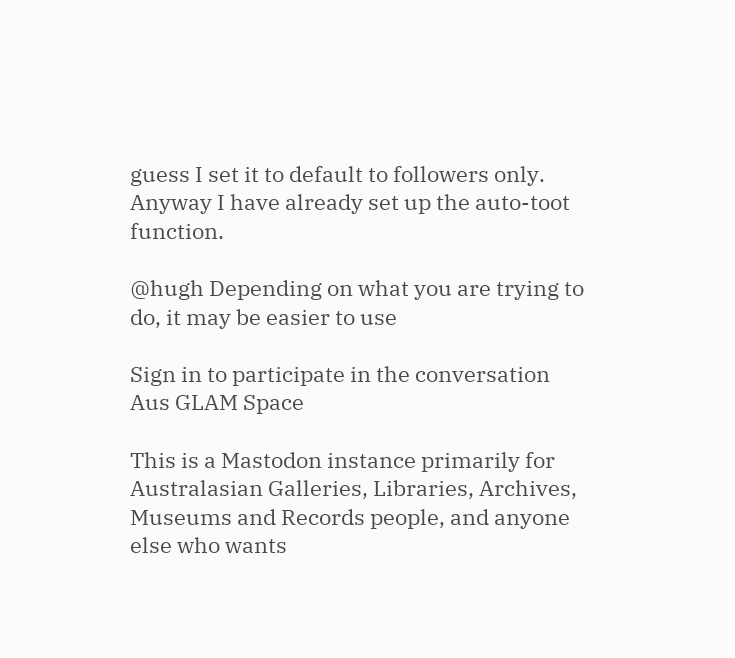guess I set it to default to followers only. Anyway I have already set up the auto-toot function.

@hugh Depending on what you are trying to do, it may be easier to use

Sign in to participate in the conversation
Aus GLAM Space

This is a Mastodon instance primarily for Australasian Galleries, Libraries, Archives, Museums and Records people, and anyone else who wants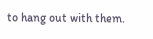to hang out with them.